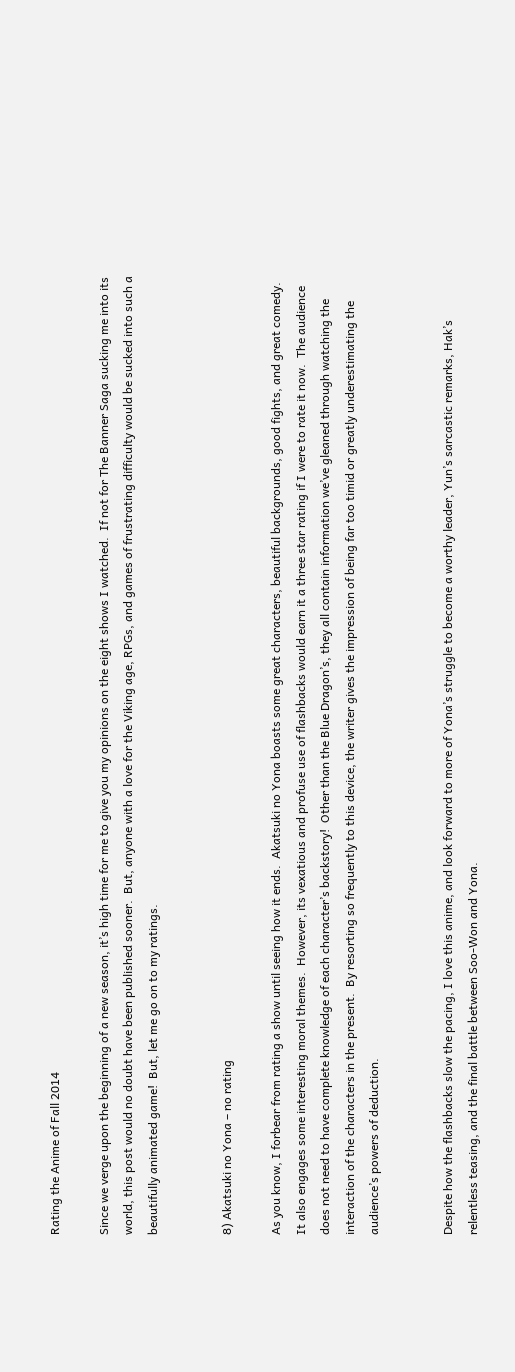Rating the Anime of Fall 2014

Since we verge upon the beginning of a new season, it’s high time for me to give you my opinions on the eight shows I watched.  If not for The Banner Saga sucking me into its world, this post would no doubt have been published sooner.  But, anyone with a love for the Viking age, RPGs, and games of frustrating difficulty would be sucked into such a beautifully animated game!  But, let me go on to my ratings.


8) Akatsuki no Yona – no rating

As you know, I forbear from rating a show until seeing how it ends.  Akatsuki no Yona boasts some great characters, beautiful backgrounds, good fights, and great comedy.  It also engages some interesting moral themes.  However, its vexatious and profuse use of flashbacks would earn it a three star rating if I were to rate it now.  The audience does not need to have complete knowledge of each character’s backstory!  Other than the Blue Dragon’s, they all contain information we’ve gleaned through watching the interaction of the characters in the present.  By resorting so frequently to this device, the writer gives the impression of being far too timid or greatly underestimating the audience’s powers of deduction.


Despite how the flashbacks slow the pacing, I love this anime, and look forward to more of Yona’s struggle to become a worthy leader, Yun’s sarcastic remarks, Hak’s relentless teasing, and the final battle between Soo-Won and Yona.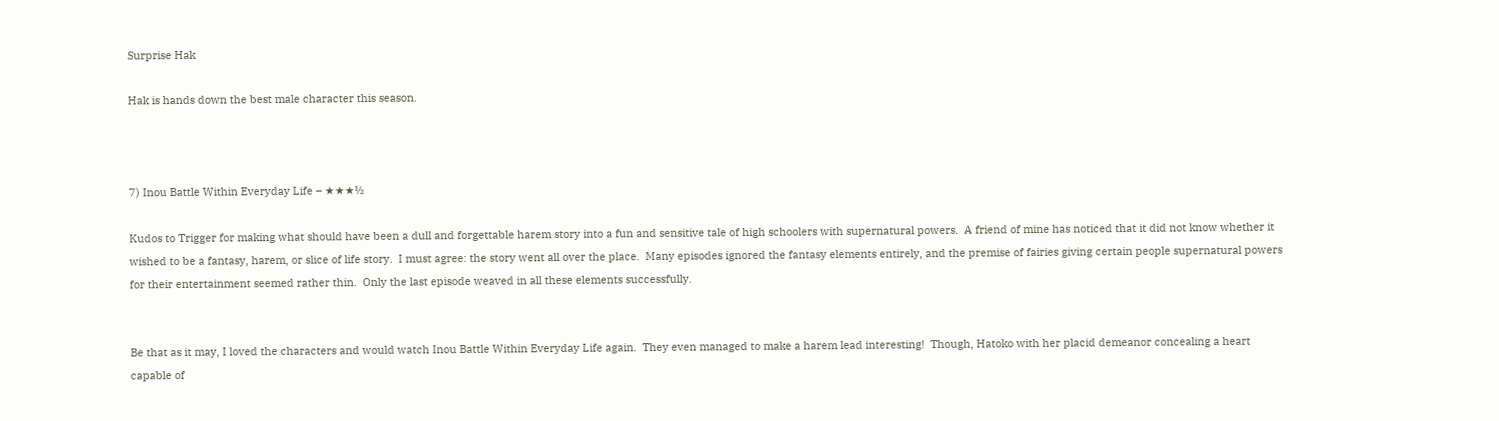Surprise Hak

Hak is hands down the best male character this season.



7) Inou Battle Within Everyday Life – ★★★½

Kudos to Trigger for making what should have been a dull and forgettable harem story into a fun and sensitive tale of high schoolers with supernatural powers.  A friend of mine has noticed that it did not know whether it wished to be a fantasy, harem, or slice of life story.  I must agree: the story went all over the place.  Many episodes ignored the fantasy elements entirely, and the premise of fairies giving certain people supernatural powers for their entertainment seemed rather thin.  Only the last episode weaved in all these elements successfully.


Be that as it may, I loved the characters and would watch Inou Battle Within Everyday Life again.  They even managed to make a harem lead interesting!  Though, Hatoko with her placid demeanor concealing a heart capable of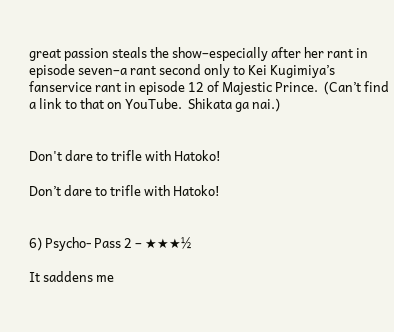great passion steals the show–especially after her rant in episode seven–a rant second only to Kei Kugimiya’s fanservice rant in episode 12 of Majestic Prince.  (Can’t find a link to that on YouTube.  Shikata ga nai.)


Don't dare to trifle with Hatoko!

Don’t dare to trifle with Hatoko!


6) Psycho- Pass 2 – ★★★½

It saddens me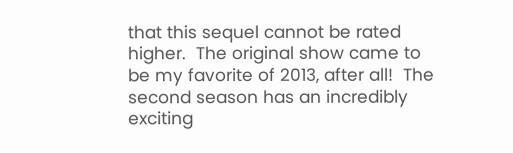that this sequel cannot be rated higher.  The original show came to be my favorite of 2013, after all!  The second season has an incredibly exciting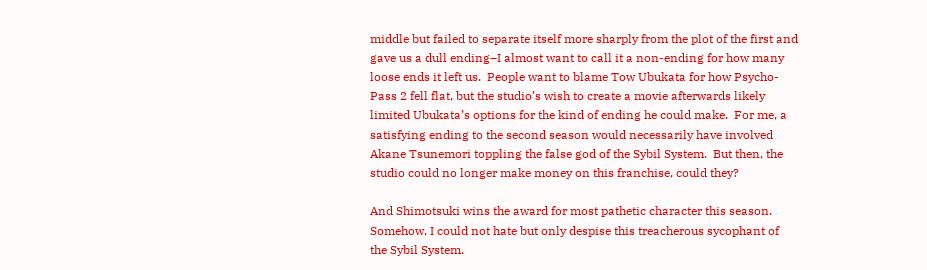middle but failed to separate itself more sharply from the plot of the first and gave us a dull ending–I almost want to call it a non-ending for how many loose ends it left us.  People want to blame Tow Ubukata for how Psycho-Pass 2 fell flat, but the studio’s wish to create a movie afterwards likely limited Ubukata’s options for the kind of ending he could make.  For me, a satisfying ending to the second season would necessarily have involved Akane Tsunemori toppling the false god of the Sybil System.  But then, the studio could no longer make money on this franchise, could they?

And Shimotsuki wins the award for most pathetic character this season.  Somehow, I could not hate but only despise this treacherous sycophant of the Sybil System.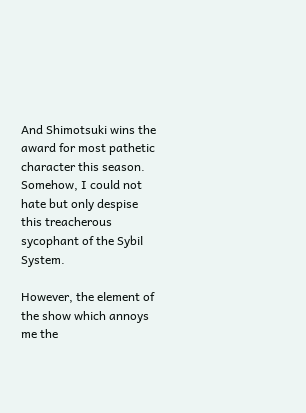And Shimotsuki wins the award for most pathetic character this season. Somehow, I could not hate but only despise this treacherous sycophant of the Sybil System.

However, the element of the show which annoys me the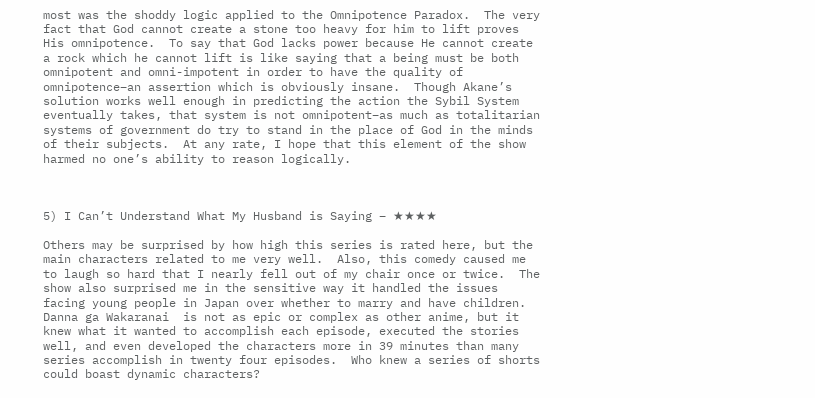most was the shoddy logic applied to the Omnipotence Paradox.  The very fact that God cannot create a stone too heavy for him to lift proves His omnipotence.  To say that God lacks power because He cannot create a rock which he cannot lift is like saying that a being must be both omnipotent and omni-impotent in order to have the quality of omnipotence–an assertion which is obviously insane.  Though Akane’s solution works well enough in predicting the action the Sybil System eventually takes, that system is not omnipotent–as much as totalitarian systems of government do try to stand in the place of God in the minds of their subjects.  At any rate, I hope that this element of the show harmed no one’s ability to reason logically.



5) I Can’t Understand What My Husband is Saying – ★★★★

Others may be surprised by how high this series is rated here, but the main characters related to me very well.  Also, this comedy caused me to laugh so hard that I nearly fell out of my chair once or twice.  The show also surprised me in the sensitive way it handled the issues facing young people in Japan over whether to marry and have children.  Danna ga Wakaranai  is not as epic or complex as other anime, but it knew what it wanted to accomplish each episode, executed the stories well, and even developed the characters more in 39 minutes than many series accomplish in twenty four episodes.  Who knew a series of shorts could boast dynamic characters?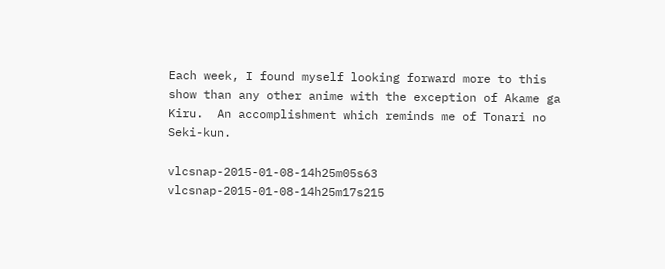Each week, I found myself looking forward more to this show than any other anime with the exception of Akame ga Kiru.  An accomplishment which reminds me of Tonari no Seki-kun.

vlcsnap-2015-01-08-14h25m05s63 vlcsnap-2015-01-08-14h25m17s215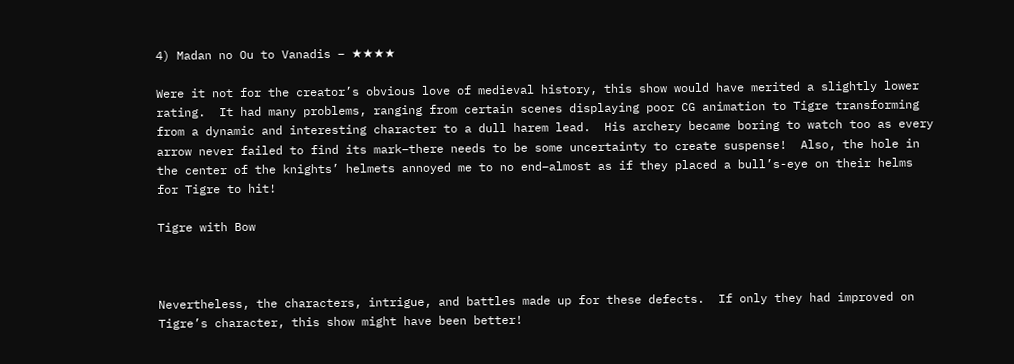4) Madan no Ou to Vanadis – ★★★★

Were it not for the creator’s obvious love of medieval history, this show would have merited a slightly lower rating.  It had many problems, ranging from certain scenes displaying poor CG animation to Tigre transforming from a dynamic and interesting character to a dull harem lead.  His archery became boring to watch too as every arrow never failed to find its mark–there needs to be some uncertainty to create suspense!  Also, the hole in the center of the knights’ helmets annoyed me to no end–almost as if they placed a bull’s-eye on their helms for Tigre to hit!

Tigre with Bow



Nevertheless, the characters, intrigue, and battles made up for these defects.  If only they had improved on Tigre’s character, this show might have been better!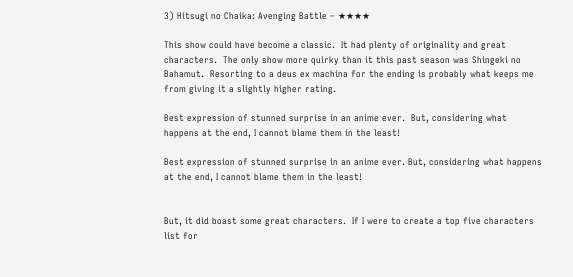3) Hitsugi no Chaika: Avenging Battle – ★★★★

This show could have become a classic.  It had plenty of originality and great characters.  The only show more quirky than it this past season was Shingeki no Bahamut.  Resorting to a deus ex machina for the ending is probably what keeps me from giving it a slightly higher rating.

Best expression of stunned surprise in an anime ever.  But, considering what happens at the end, I cannot blame them in the least!

Best expression of stunned surprise in an anime ever. But, considering what happens at the end, I cannot blame them in the least!


But, it did boast some great characters.  If I were to create a top five characters list for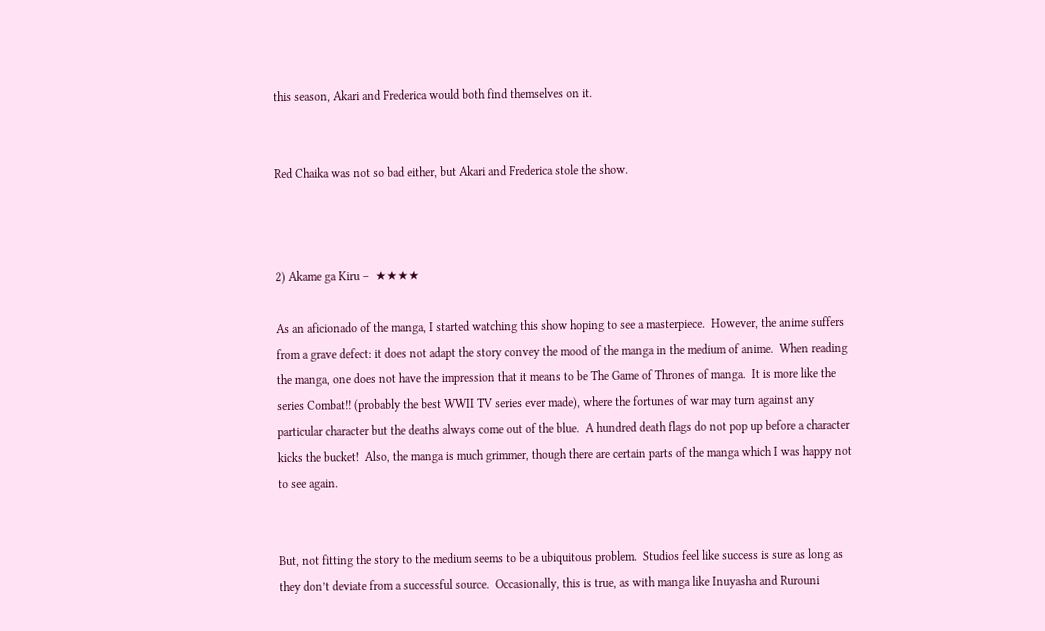this season, Akari and Frederica would both find themselves on it.


Red Chaika was not so bad either, but Akari and Frederica stole the show.



2) Akame ga Kiru –  ★★★★

As an aficionado of the manga, I started watching this show hoping to see a masterpiece.  However, the anime suffers from a grave defect: it does not adapt the story convey the mood of the manga in the medium of anime.  When reading the manga, one does not have the impression that it means to be The Game of Thrones of manga.  It is more like the series Combat!! (probably the best WWII TV series ever made), where the fortunes of war may turn against any particular character but the deaths always come out of the blue.  A hundred death flags do not pop up before a character kicks the bucket!  Also, the manga is much grimmer, though there are certain parts of the manga which I was happy not to see again.


But, not fitting the story to the medium seems to be a ubiquitous problem.  Studios feel like success is sure as long as they don’t deviate from a successful source.  Occasionally, this is true, as with manga like Inuyasha and Rurouni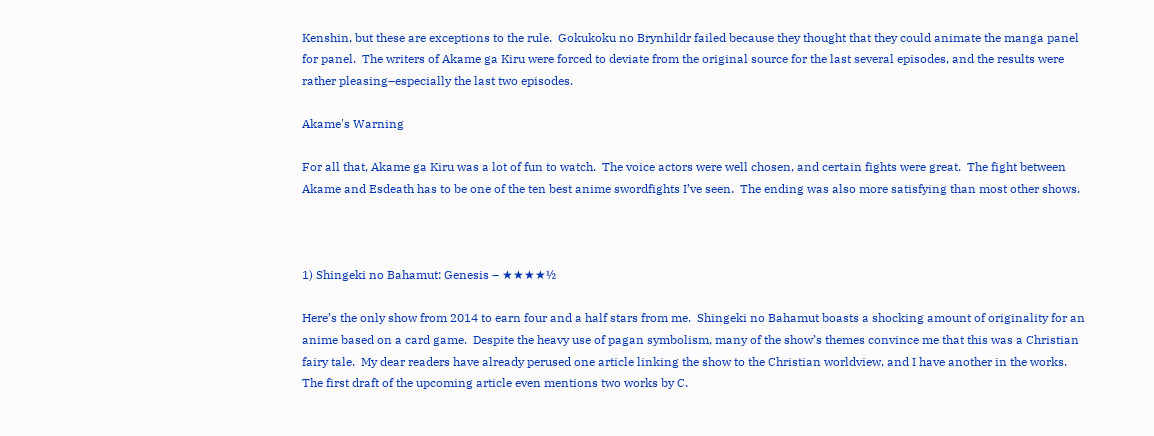Kenshin, but these are exceptions to the rule.  Gokukoku no Brynhildr failed because they thought that they could animate the manga panel for panel.  The writers of Akame ga Kiru were forced to deviate from the original source for the last several episodes, and the results were rather pleasing–especially the last two episodes.

Akame's Warning

For all that, Akame ga Kiru was a lot of fun to watch.  The voice actors were well chosen, and certain fights were great.  The fight between Akame and Esdeath has to be one of the ten best anime swordfights I’ve seen.  The ending was also more satisfying than most other shows.



1) Shingeki no Bahamut: Genesis – ★★★★½

Here’s the only show from 2014 to earn four and a half stars from me.  Shingeki no Bahamut boasts a shocking amount of originality for an anime based on a card game.  Despite the heavy use of pagan symbolism, many of the show’s themes convince me that this was a Christian fairy tale.  My dear readers have already perused one article linking the show to the Christian worldview, and I have another in the works.  The first draft of the upcoming article even mentions two works by C.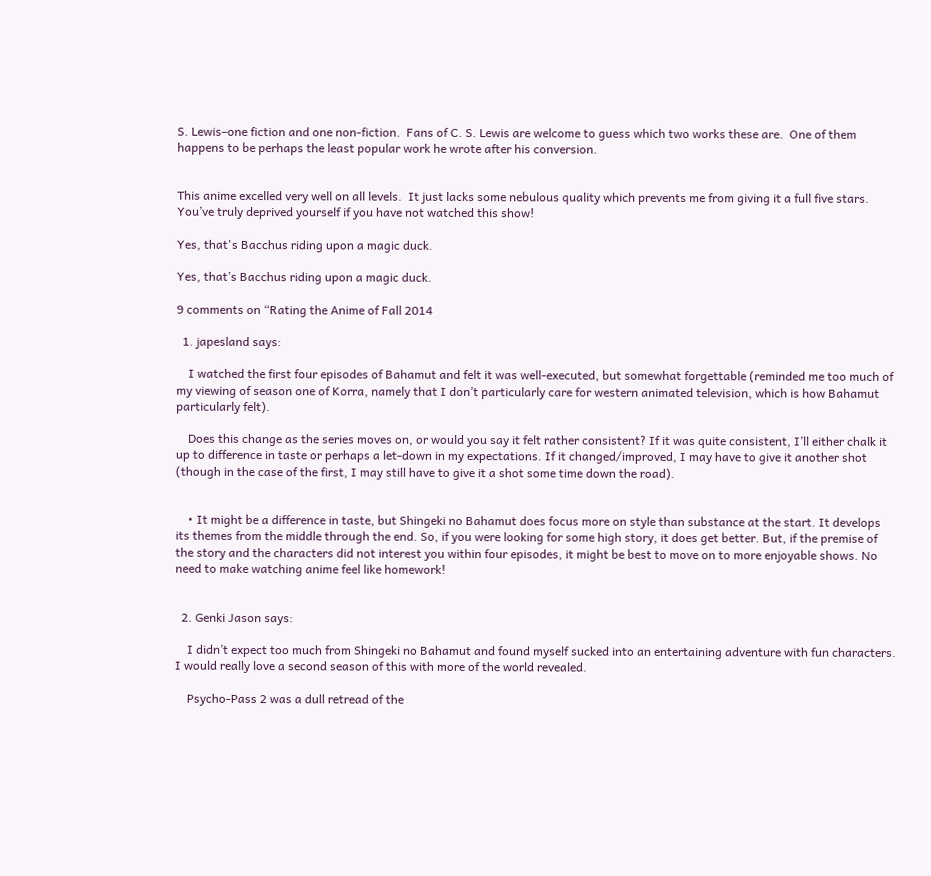S. Lewis–one fiction and one non-fiction.  Fans of C. S. Lewis are welcome to guess which two works these are.  One of them happens to be perhaps the least popular work he wrote after his conversion.


This anime excelled very well on all levels.  It just lacks some nebulous quality which prevents me from giving it a full five stars.  You’ve truly deprived yourself if you have not watched this show!

Yes, that's Bacchus riding upon a magic duck.

Yes, that’s Bacchus riding upon a magic duck.

9 comments on “Rating the Anime of Fall 2014

  1. japesland says:

    I watched the first four episodes of Bahamut and felt it was well-executed, but somewhat forgettable (reminded me too much of my viewing of season one of Korra, namely that I don’t particularly care for western animated television, which is how Bahamut particularly felt).

    Does this change as the series moves on, or would you say it felt rather consistent? If it was quite consistent, I’ll either chalk it up to difference in taste or perhaps a let-down in my expectations. If it changed/improved, I may have to give it another shot (though in the case of the first, I may still have to give it a shot some time down the road).


    • It might be a difference in taste, but Shingeki no Bahamut does focus more on style than substance at the start. It develops its themes from the middle through the end. So, if you were looking for some high story, it does get better. But, if the premise of the story and the characters did not interest you within four episodes, it might be best to move on to more enjoyable shows. No need to make watching anime feel like homework!


  2. Genki Jason says:

    I didn’t expect too much from Shingeki no Bahamut and found myself sucked into an entertaining adventure with fun characters. I would really love a second season of this with more of the world revealed.

    Psycho-Pass 2 was a dull retread of the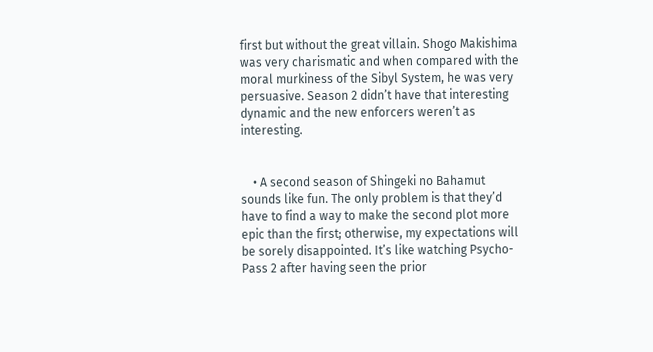first but without the great villain. Shogo Makishima was very charismatic and when compared with the moral murkiness of the Sibyl System, he was very persuasive. Season 2 didn’t have that interesting dynamic and the new enforcers weren’t as interesting.


    • A second season of Shingeki no Bahamut sounds like fun. The only problem is that they’d have to find a way to make the second plot more epic than the first; otherwise, my expectations will be sorely disappointed. It’s like watching Psycho-Pass 2 after having seen the prior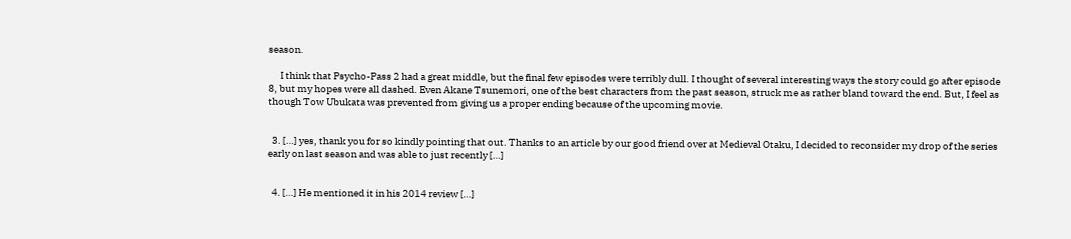season.

      I think that Psycho-Pass 2 had a great middle, but the final few episodes were terribly dull. I thought of several interesting ways the story could go after episode 8, but my hopes were all dashed. Even Akane Tsunemori, one of the best characters from the past season, struck me as rather bland toward the end. But, I feel as though Tow Ubukata was prevented from giving us a proper ending because of the upcoming movie.


  3. […] yes, thank you for so kindly pointing that out. Thanks to an article by our good friend over at Medieval Otaku, I decided to reconsider my drop of the series early on last season and was able to just recently […]


  4. […] He mentioned it in his 2014 review […]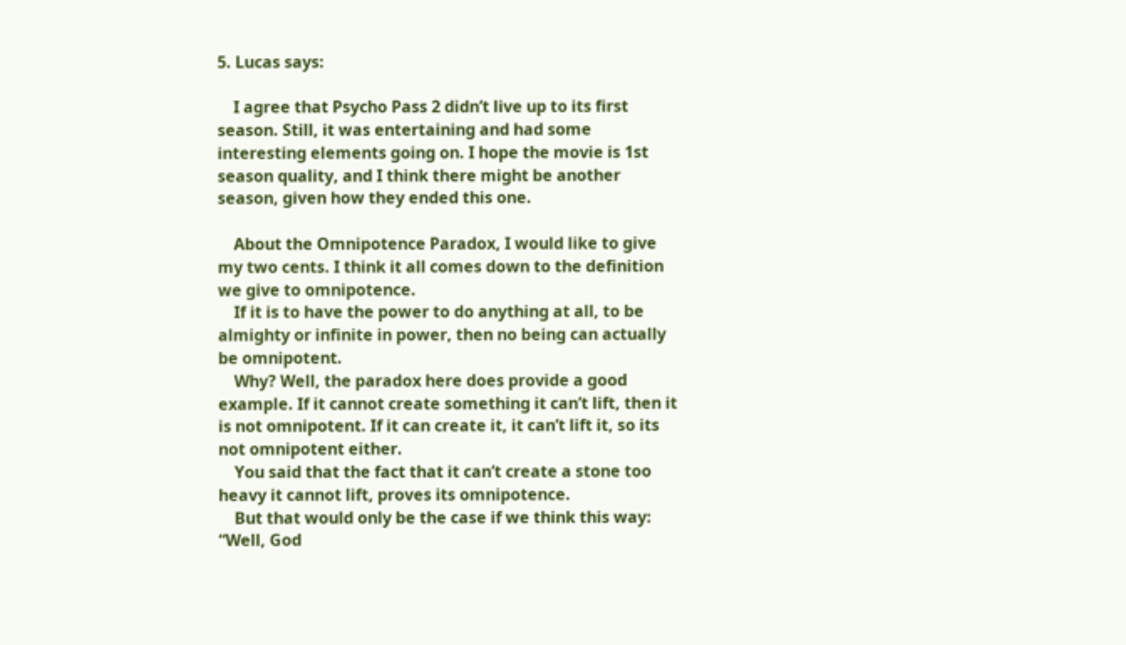5. Lucas says:

    I agree that Psycho Pass 2 didn’t live up to its first season. Still, it was entertaining and had some interesting elements going on. I hope the movie is 1st season quality, and I think there might be another season, given how they ended this one.

    About the Omnipotence Paradox, I would like to give my two cents. I think it all comes down to the definition we give to omnipotence.
    If it is to have the power to do anything at all, to be almighty or infinite in power, then no being can actually be omnipotent.
    Why? Well, the paradox here does provide a good example. If it cannot create something it can’t lift, then it is not omnipotent. If it can create it, it can’t lift it, so its not omnipotent either.
    You said that the fact that it can’t create a stone too heavy it cannot lift, proves its omnipotence.
    But that would only be the case if we think this way: “Well, God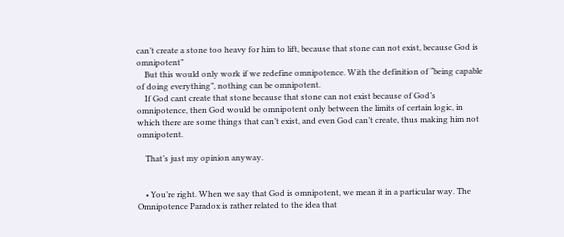can’t create a stone too heavy for him to lift, because that stone can not exist, because God is omnipotent”
    But this would only work if we redefine omnipotence. With the definition of “being capable of doing everything”, nothing can be omnipotent.
    If God cant create that stone because that stone can not exist because of God’s omnipotence, then God would be omnipotent only between the limits of certain logic, in which there are some things that can’t exist, and even God can’t create, thus making him not omnipotent.

    That’s just my opinion anyway.


    • You’re right. When we say that God is omnipotent, we mean it in a particular way. The Omnipotence Paradox is rather related to the idea that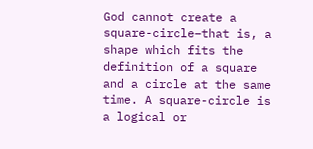God cannot create a square-circle–that is, a shape which fits the definition of a square and a circle at the same time. A square-circle is a logical or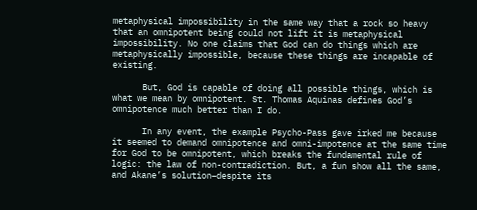metaphysical impossibility in the same way that a rock so heavy that an omnipotent being could not lift it is metaphysical impossibility. No one claims that God can do things which are metaphysically impossible, because these things are incapable of existing.

      But, God is capable of doing all possible things, which is what we mean by omnipotent. St. Thomas Aquinas defines God’s omnipotence much better than I do.

      In any event, the example Psycho-Pass gave irked me because it seemed to demand omnipotence and omni-impotence at the same time for God to be omnipotent, which breaks the fundamental rule of logic: the law of non-contradiction. But, a fun show all the same, and Akane’s solution–despite its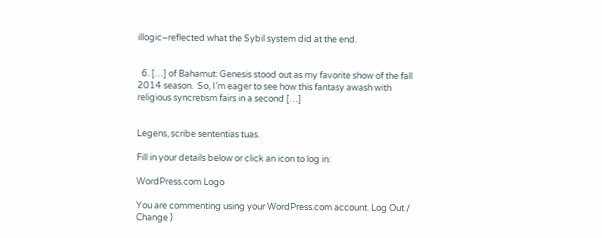illogic–reflected what the Sybil system did at the end.


  6. […] of Bahamut: Genesis stood out as my favorite show of the fall 2014 season.  So, I’m eager to see how this fantasy awash with religious syncretism fairs in a second […]


Legens, scribe sententias tuas.

Fill in your details below or click an icon to log in:

WordPress.com Logo

You are commenting using your WordPress.com account. Log Out /  Change )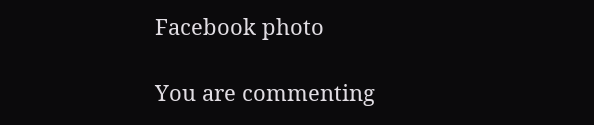Facebook photo

You are commenting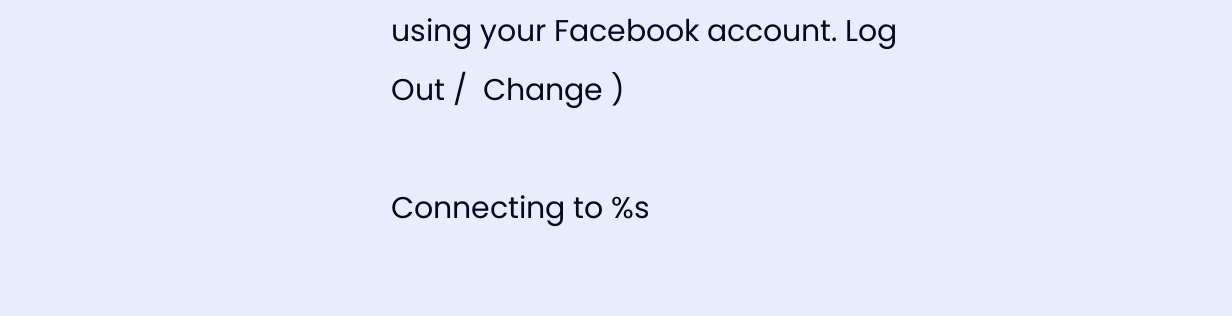using your Facebook account. Log Out /  Change )

Connecting to %s